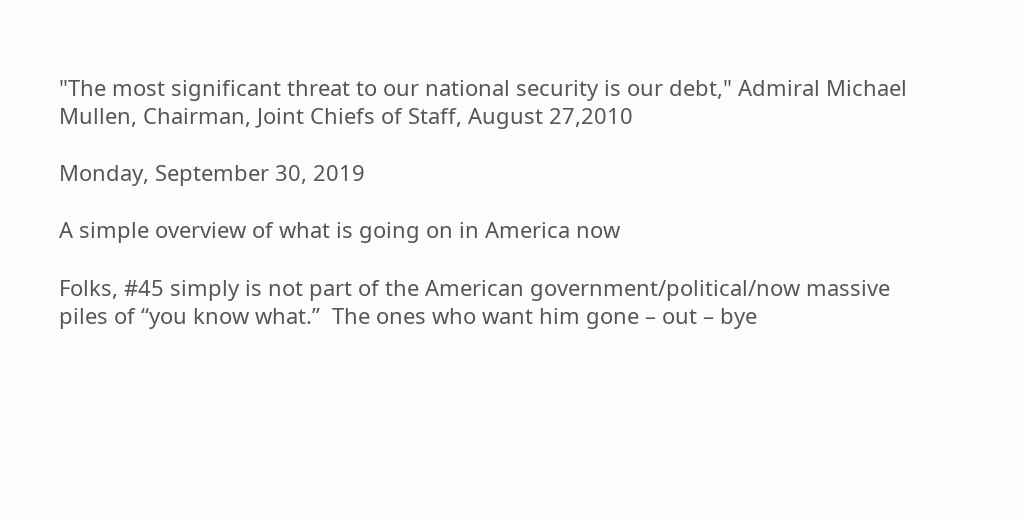"The most significant threat to our national security is our debt," Admiral Michael Mullen, Chairman, Joint Chiefs of Staff, August 27,2010

Monday, September 30, 2019

A simple overview of what is going on in America now

Folks, #45 simply is not part of the American government/political/now massive piles of “you know what.”  The ones who want him gone – out – bye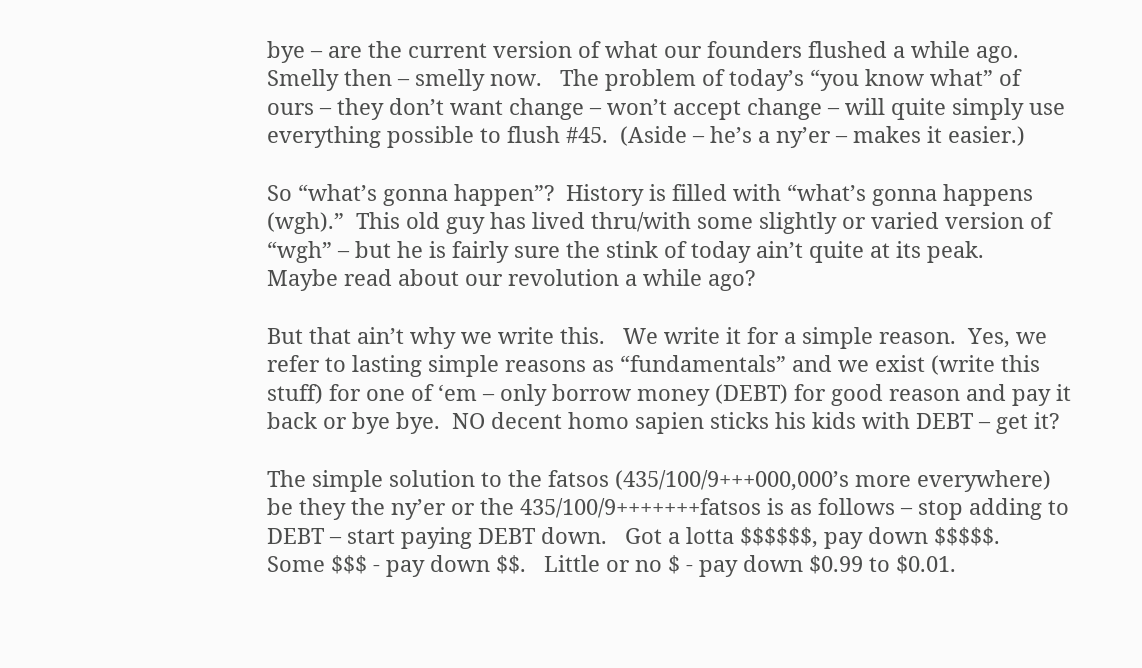bye – are the current version of what our founders flushed a while ago.  Smelly then – smelly now.   The problem of today’s “you know what” of ours – they don’t want change – won’t accept change – will quite simply use everything possible to flush #45.  (Aside – he’s a ny’er – makes it easier.)

So “what’s gonna happen”?  History is filled with “what’s gonna happens (wgh).”  This old guy has lived thru/with some slightly or varied version of “wgh” – but he is fairly sure the stink of today ain’t quite at its peak.   Maybe read about our revolution a while ago?

But that ain’t why we write this.   We write it for a simple reason.  Yes, we refer to lasting simple reasons as “fundamentals” and we exist (write this stuff) for one of ‘em – only borrow money (DEBT) for good reason and pay it back or bye bye.  NO decent homo sapien sticks his kids with DEBT – get it?

The simple solution to the fatsos (435/100/9+++000,000’s more everywhere) be they the ny’er or the 435/100/9+++++++fatsos is as follows – stop adding to DEBT – start paying DEBT down.   Got a lotta $$$$$$, pay down $$$$$.   Some $$$ - pay down $$.   Little or no $ - pay down $0.99 to $0.01.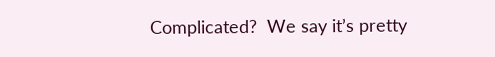Complicated?  We say it’s pretty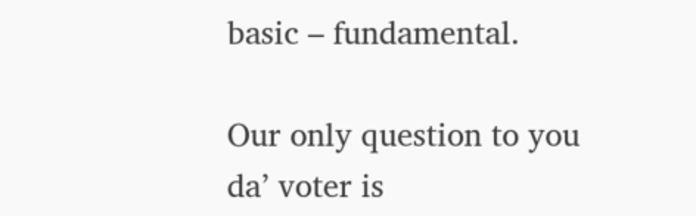basic – fundamental.

Our only question to you da’ voter is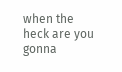when the heck are you gonna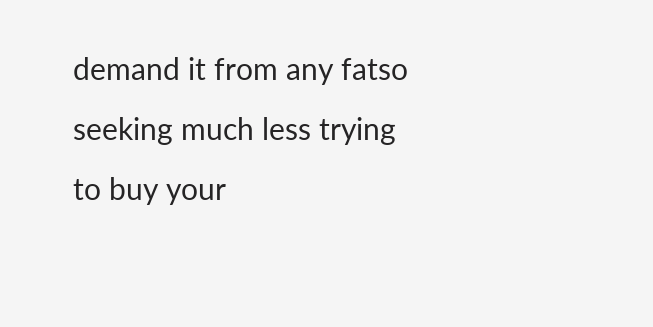demand it from any fatso seeking much less trying to buy your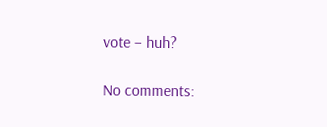vote – huh?

No comments: